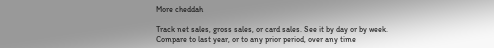More cheddah

Track net sales, gross sales, or card sales. See it by day or by week. Compare to last year, or to any prior period, over any time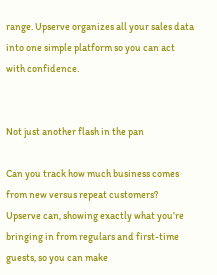range. Upserve organizes all your sales data into one simple platform so you can act with confidence.


Not just another flash in the pan

Can you track how much business comes from new versus repeat customers? Upserve can, showing exactly what you’re bringing in from regulars and first-time guests, so you can make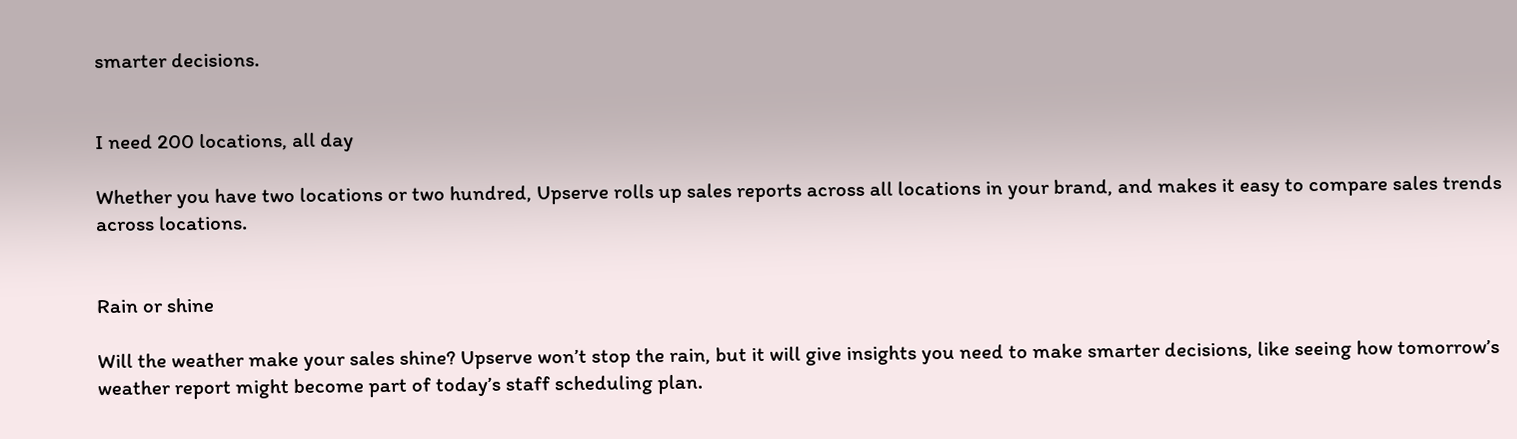smarter decisions.


I need 200 locations, all day

Whether you have two locations or two hundred, Upserve rolls up sales reports across all locations in your brand, and makes it easy to compare sales trends across locations.


Rain or shine

Will the weather make your sales shine? Upserve won’t stop the rain, but it will give insights you need to make smarter decisions, like seeing how tomorrow’s weather report might become part of today’s staff scheduling plan.